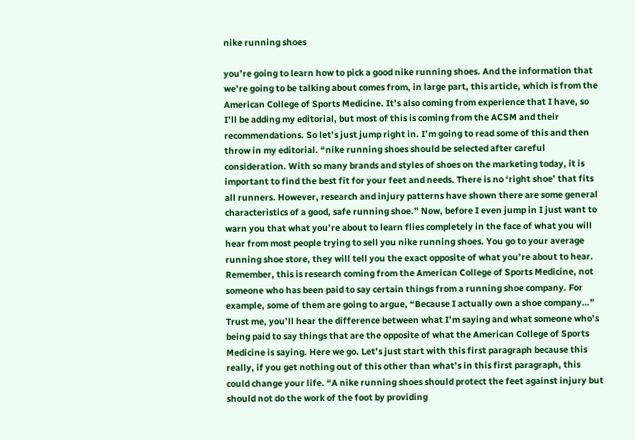nike running shoes

you’re going to learn how to pick a good nike running shoes. And the information that we’re going to be talking about comes from, in large part, this article, which is from the American College of Sports Medicine. It’s also coming from experience that I have, so I’ll be adding my editorial, but most of this is coming from the ACSM and their recommendations. So let’s just jump right in. I’m going to read some of this and then throw in my editorial. “nike running shoes should be selected after careful consideration. With so many brands and styles of shoes on the marketing today, it is important to find the best fit for your feet and needs. There is no ‘right shoe’ that fits all runners. However, research and injury patterns have shown there are some general characteristics of a good, safe running shoe.” Now, before I even jump in I just want to warn you that what you’re about to learn flies completely in the face of what you will hear from most people trying to sell you nike running shoes. You go to your average running shoe store, they will tell you the exact opposite of what you’re about to hear. Remember, this is research coming from the American College of Sports Medicine, not someone who has been paid to say certain things from a running shoe company. For example, some of them are going to argue, “Because I actually own a shoe company…” Trust me, you’ll hear the difference between what I’m saying and what someone who’s being paid to say things that are the opposite of what the American College of Sports Medicine is saying. Here we go. Let’s just start with this first paragraph because this really, if you get nothing out of this other than what’s in this first paragraph, this could change your life. “A nike running shoes should protect the feet against injury but should not do the work of the foot by providing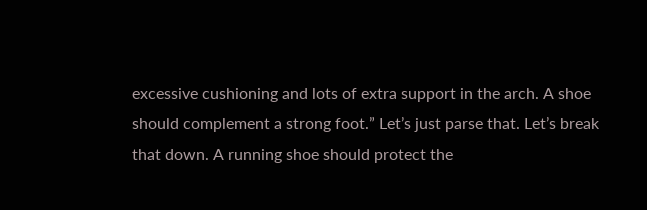excessive cushioning and lots of extra support in the arch. A shoe should complement a strong foot.” Let’s just parse that. Let’s break that down. A running shoe should protect the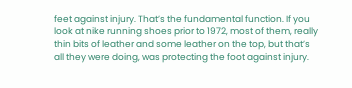feet against injury. That’s the fundamental function. If you look at nike running shoes prior to 1972, most of them, really thin bits of leather and some leather on the top, but that’s all they were doing, was protecting the foot against injury.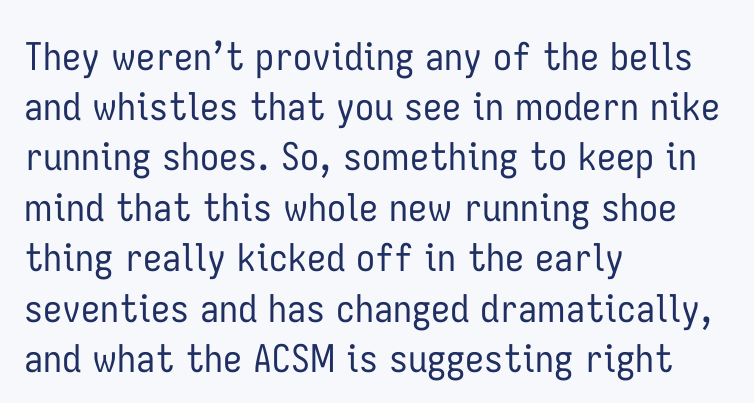They weren’t providing any of the bells and whistles that you see in modern nike running shoes. So, something to keep in mind that this whole new running shoe thing really kicked off in the early seventies and has changed dramatically, and what the ACSM is suggesting right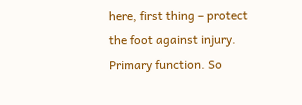here, first thing – protect the foot against injury. Primary function. So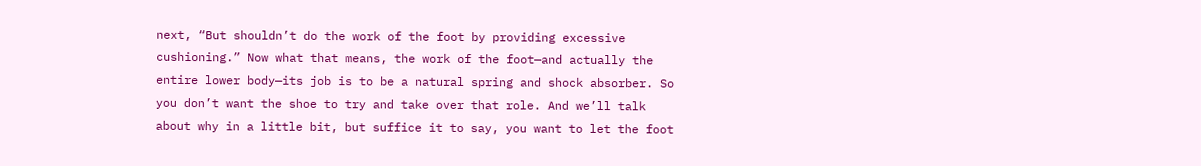next, “But shouldn’t do the work of the foot by providing excessive cushioning.” Now what that means, the work of the foot—and actually the entire lower body—its job is to be a natural spring and shock absorber. So you don’t want the shoe to try and take over that role. And we’ll talk about why in a little bit, but suffice it to say, you want to let the foot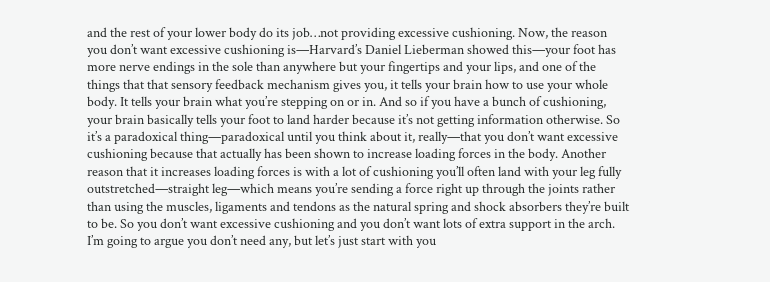and the rest of your lower body do its job…not providing excessive cushioning. Now, the reason you don’t want excessive cushioning is—Harvard’s Daniel Lieberman showed this—your foot has more nerve endings in the sole than anywhere but your fingertips and your lips, and one of the things that that sensory feedback mechanism gives you, it tells your brain how to use your whole body. It tells your brain what you’re stepping on or in. And so if you have a bunch of cushioning, your brain basically tells your foot to land harder because it’s not getting information otherwise. So it’s a paradoxical thing—paradoxical until you think about it, really—that you don’t want excessive cushioning because that actually has been shown to increase loading forces in the body. Another reason that it increases loading forces is with a lot of cushioning you’ll often land with your leg fully outstretched—straight leg—which means you’re sending a force right up through the joints rather than using the muscles, ligaments and tendons as the natural spring and shock absorbers they’re built to be. So you don’t want excessive cushioning and you don’t want lots of extra support in the arch. I’m going to argue you don’t need any, but let’s just start with you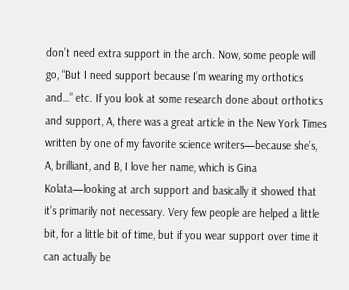don’t need extra support in the arch. Now, some people will go, “But I need support because I’m wearing my orthotics and…” etc. If you look at some research done about orthotics and support, A, there was a great article in the New York Times written by one of my favorite science writers—because she’s, A, brilliant, and B, I love her name, which is Gina Kolata—looking at arch support and basically it showed that it’s primarily not necessary. Very few people are helped a little bit, for a little bit of time, but if you wear support over time it can actually be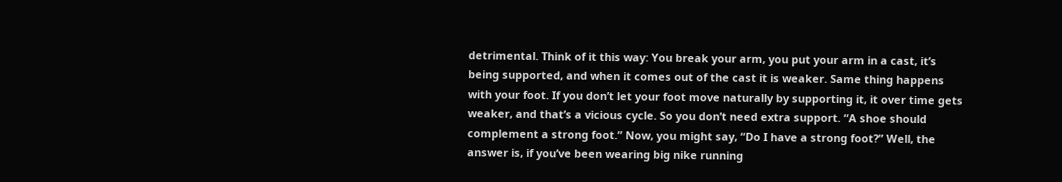detrimental. Think of it this way: You break your arm, you put your arm in a cast, it’s being supported, and when it comes out of the cast it is weaker. Same thing happens with your foot. If you don’t let your foot move naturally by supporting it, it over time gets weaker, and that’s a vicious cycle. So you don’t need extra support. “A shoe should complement a strong foot.” Now, you might say, “Do I have a strong foot?” Well, the answer is, if you’ve been wearing big nike running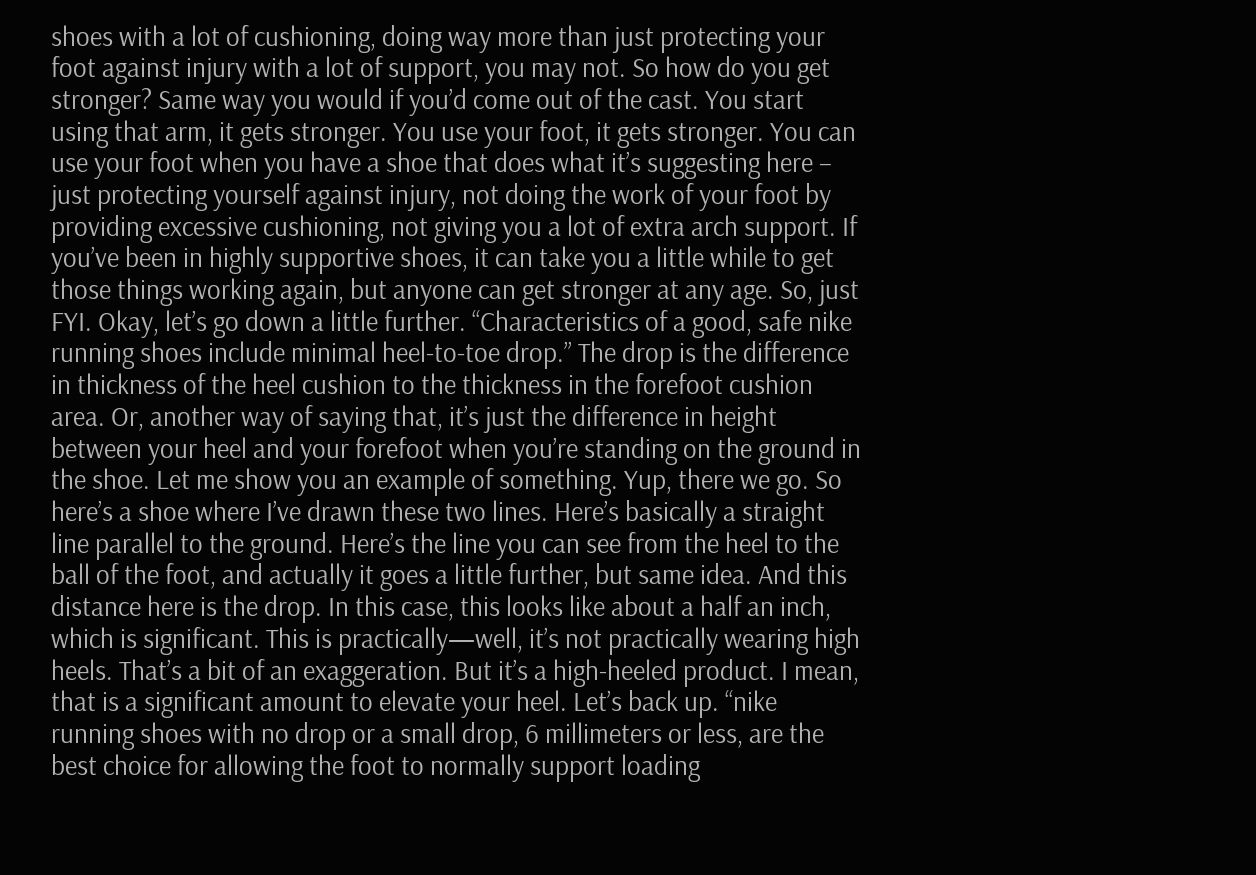shoes with a lot of cushioning, doing way more than just protecting your foot against injury with a lot of support, you may not. So how do you get stronger? Same way you would if you’d come out of the cast. You start using that arm, it gets stronger. You use your foot, it gets stronger. You can use your foot when you have a shoe that does what it’s suggesting here – just protecting yourself against injury, not doing the work of your foot by providing excessive cushioning, not giving you a lot of extra arch support. If you’ve been in highly supportive shoes, it can take you a little while to get those things working again, but anyone can get stronger at any age. So, just FYI. Okay, let’s go down a little further. “Characteristics of a good, safe nike running shoes include minimal heel-to-toe drop.” The drop is the difference in thickness of the heel cushion to the thickness in the forefoot cushion area. Or, another way of saying that, it’s just the difference in height between your heel and your forefoot when you’re standing on the ground in the shoe. Let me show you an example of something. Yup, there we go. So here’s a shoe where I’ve drawn these two lines. Here’s basically a straight line parallel to the ground. Here’s the line you can see from the heel to the ball of the foot, and actually it goes a little further, but same idea. And this distance here is the drop. In this case, this looks like about a half an inch, which is significant. This is practically—well, it’s not practically wearing high heels. That’s a bit of an exaggeration. But it’s a high-heeled product. I mean, that is a significant amount to elevate your heel. Let’s back up. “nike running shoes with no drop or a small drop, 6 millimeters or less, are the best choice for allowing the foot to normally support loading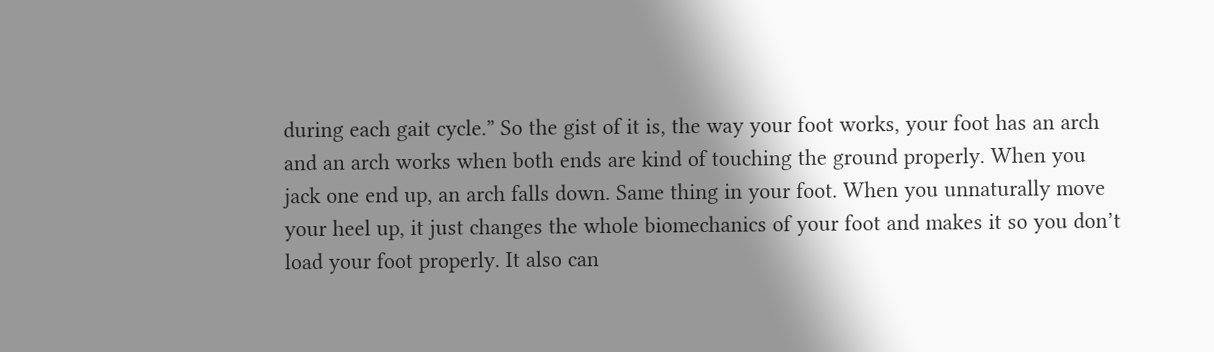during each gait cycle.” So the gist of it is, the way your foot works, your foot has an arch and an arch works when both ends are kind of touching the ground properly. When you jack one end up, an arch falls down. Same thing in your foot. When you unnaturally move your heel up, it just changes the whole biomechanics of your foot and makes it so you don’t load your foot properly. It also can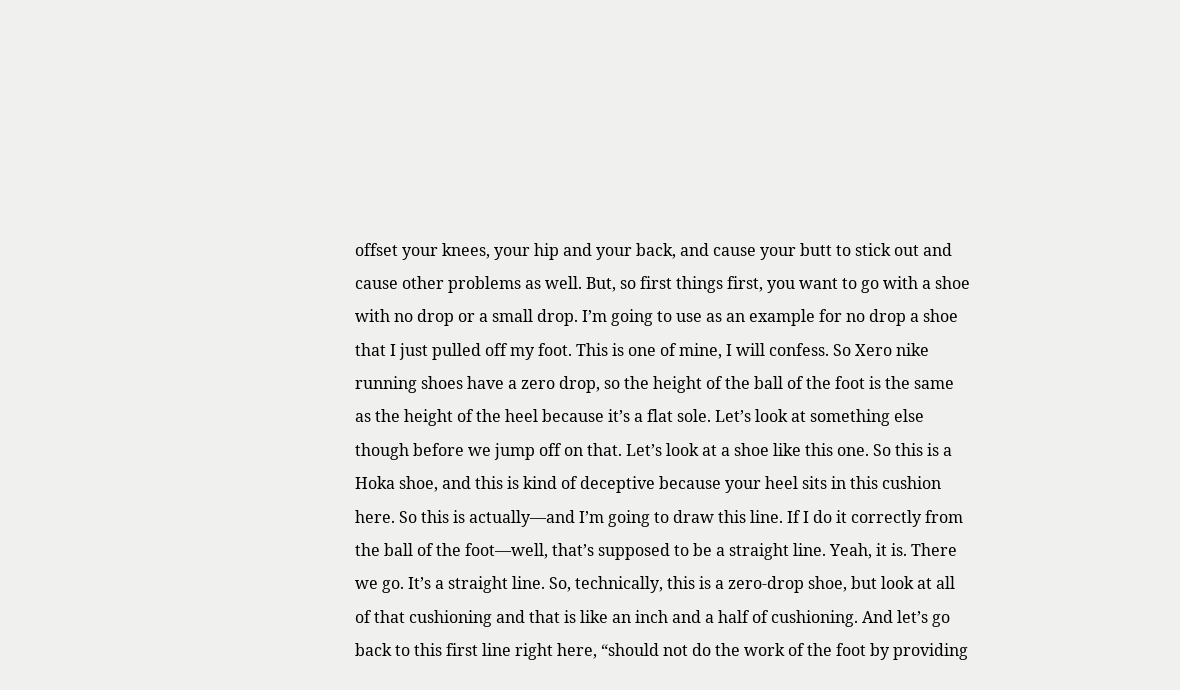offset your knees, your hip and your back, and cause your butt to stick out and cause other problems as well. But, so first things first, you want to go with a shoe with no drop or a small drop. I’m going to use as an example for no drop a shoe that I just pulled off my foot. This is one of mine, I will confess. So Xero nike running shoes have a zero drop, so the height of the ball of the foot is the same as the height of the heel because it’s a flat sole. Let’s look at something else though before we jump off on that. Let’s look at a shoe like this one. So this is a Hoka shoe, and this is kind of deceptive because your heel sits in this cushion here. So this is actually—and I’m going to draw this line. If I do it correctly from the ball of the foot—well, that’s supposed to be a straight line. Yeah, it is. There we go. It’s a straight line. So, technically, this is a zero-drop shoe, but look at all of that cushioning and that is like an inch and a half of cushioning. And let’s go back to this first line right here, “should not do the work of the foot by providing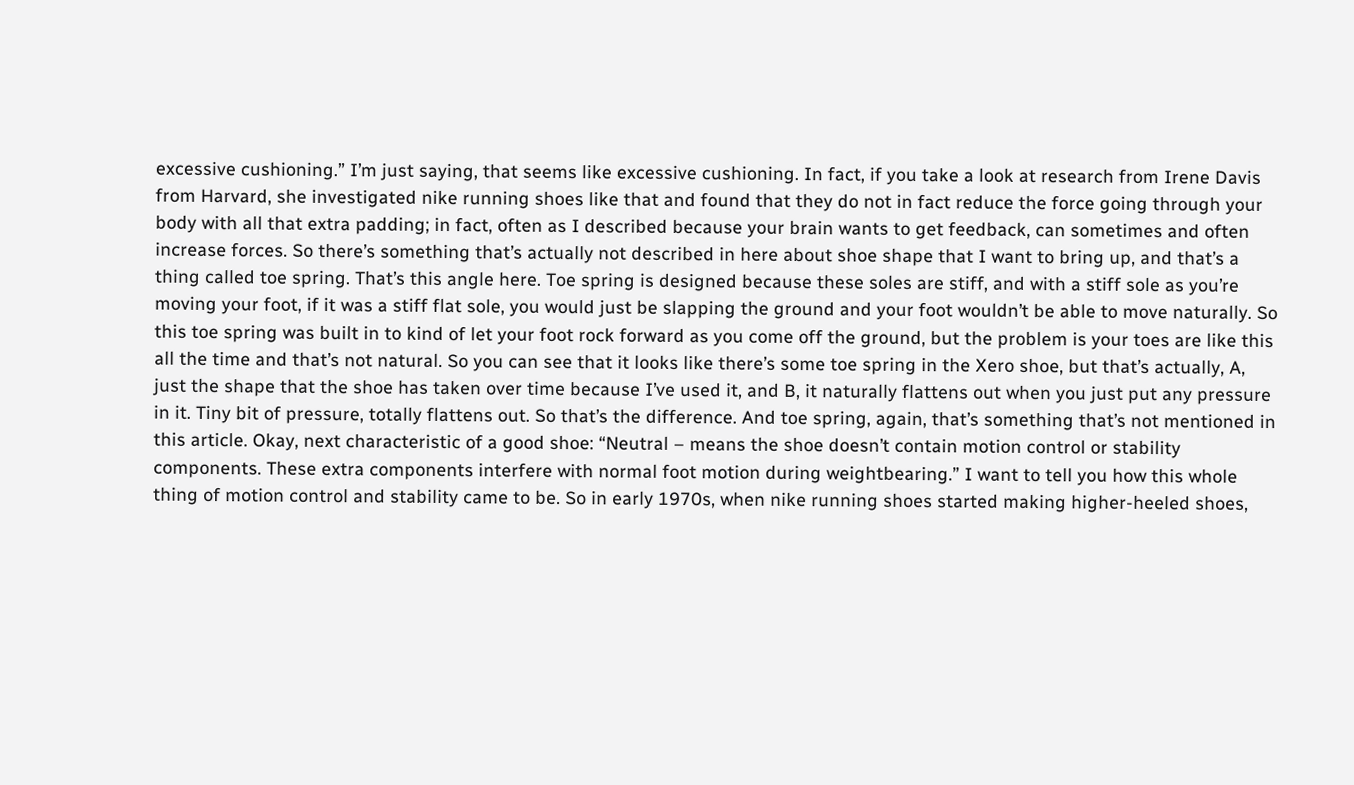excessive cushioning.” I’m just saying, that seems like excessive cushioning. In fact, if you take a look at research from Irene Davis from Harvard, she investigated nike running shoes like that and found that they do not in fact reduce the force going through your body with all that extra padding; in fact, often as I described because your brain wants to get feedback, can sometimes and often increase forces. So there’s something that’s actually not described in here about shoe shape that I want to bring up, and that’s a thing called toe spring. That’s this angle here. Toe spring is designed because these soles are stiff, and with a stiff sole as you’re moving your foot, if it was a stiff flat sole, you would just be slapping the ground and your foot wouldn’t be able to move naturally. So this toe spring was built in to kind of let your foot rock forward as you come off the ground, but the problem is your toes are like this all the time and that’s not natural. So you can see that it looks like there’s some toe spring in the Xero shoe, but that’s actually, A, just the shape that the shoe has taken over time because I’ve used it, and B, it naturally flattens out when you just put any pressure in it. Tiny bit of pressure, totally flattens out. So that’s the difference. And toe spring, again, that’s something that’s not mentioned in this article. Okay, next characteristic of a good shoe: “Neutral – means the shoe doesn’t contain motion control or stability components. These extra components interfere with normal foot motion during weightbearing.” I want to tell you how this whole thing of motion control and stability came to be. So in early 1970s, when nike running shoes started making higher-heeled shoes,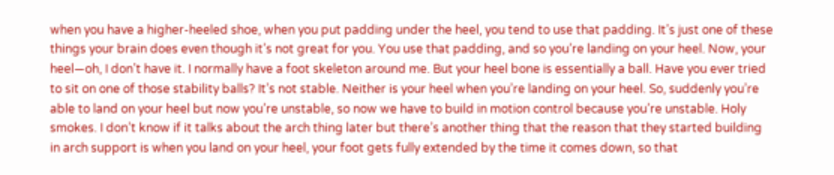when you have a higher-heeled shoe, when you put padding under the heel, you tend to use that padding. It’s just one of these things your brain does even though it’s not great for you. You use that padding, and so you’re landing on your heel. Now, your heel—oh, I don’t have it. I normally have a foot skeleton around me. But your heel bone is essentially a ball. Have you ever tried to sit on one of those stability balls? It’s not stable. Neither is your heel when you’re landing on your heel. So, suddenly you’re able to land on your heel but now you’re unstable, so now we have to build in motion control because you’re unstable. Holy smokes. I don’t know if it talks about the arch thing later but there’s another thing that the reason that they started building in arch support is when you land on your heel, your foot gets fully extended by the time it comes down, so that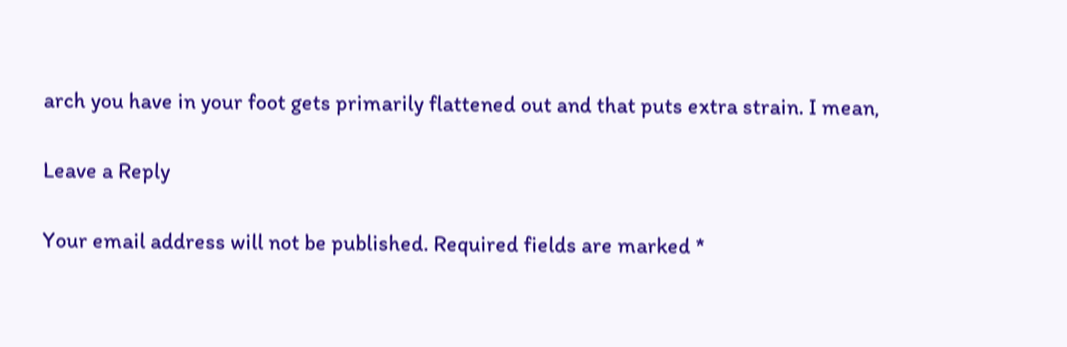arch you have in your foot gets primarily flattened out and that puts extra strain. I mean,

Leave a Reply

Your email address will not be published. Required fields are marked *